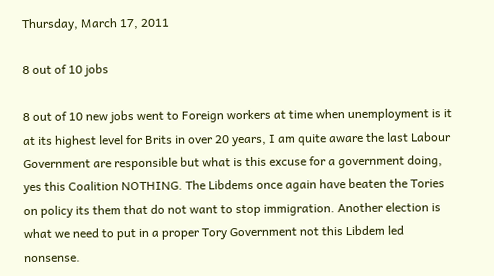Thursday, March 17, 2011

8 out of 10 jobs

8 out of 10 new jobs went to Foreign workers at time when unemployment is it at its highest level for Brits in over 20 years, I am quite aware the last Labour Government are responsible but what is this excuse for a government doing, yes this Coalition NOTHING. The Libdems once again have beaten the Tories on policy its them that do not want to stop immigration. Another election is what we need to put in a proper Tory Government not this Libdem led nonsense.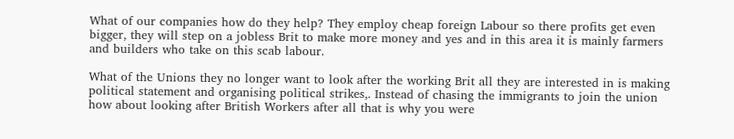What of our companies how do they help? They employ cheap foreign Labour so there profits get even bigger, they will step on a jobless Brit to make more money and yes and in this area it is mainly farmers and builders who take on this scab labour.

What of the Unions they no longer want to look after the working Brit all they are interested in is making political statement and organising political strikes,. Instead of chasing the immigrants to join the union how about looking after British Workers after all that is why you were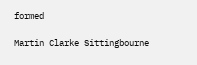formed

Martin Clarke Sittingbourne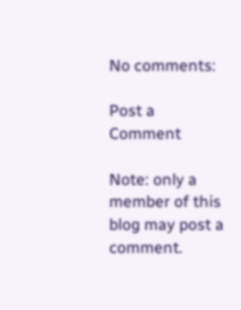No comments:

Post a Comment

Note: only a member of this blog may post a comment.